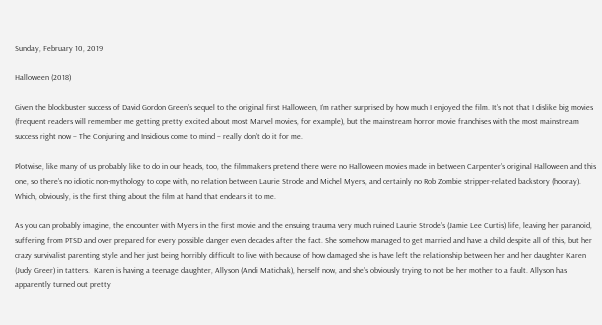Sunday, February 10, 2019

Halloween (2018)

Given the blockbuster success of David Gordon Green’s sequel to the original first Halloween, I’m rather surprised by how much I enjoyed the film. It’s not that I dislike big movies (frequent readers will remember me getting pretty excited about most Marvel movies, for example), but the mainstream horror movie franchises with the most mainstream success right now – The Conjuring and Insidious come to mind – really don’t do it for me.

Plotwise, like many of us probably like to do in our heads, too, the filmmakers pretend there were no Halloween movies made in between Carpenter’s original Halloween and this one, so there’s no idiotic non-mythology to cope with, no relation between Laurie Strode and Michel Myers, and certainly no Rob Zombie stripper-related backstory (hooray). Which, obviously, is the first thing about the film at hand that endears it to me.

As you can probably imagine, the encounter with Myers in the first movie and the ensuing trauma very much ruined Laurie Strode’s (Jamie Lee Curtis) life, leaving her paranoid, suffering from PTSD and over prepared for every possible danger even decades after the fact. She somehow managed to get married and have a child despite all of this, but her crazy survivalist parenting style and her just being horribly difficult to live with because of how damaged she is have left the relationship between her and her daughter Karen (Judy Greer) in tatters.  Karen is having a teenage daughter, Allyson (Andi Matichak), herself now, and she’s obviously trying to not be her mother to a fault. Allyson has apparently turned out pretty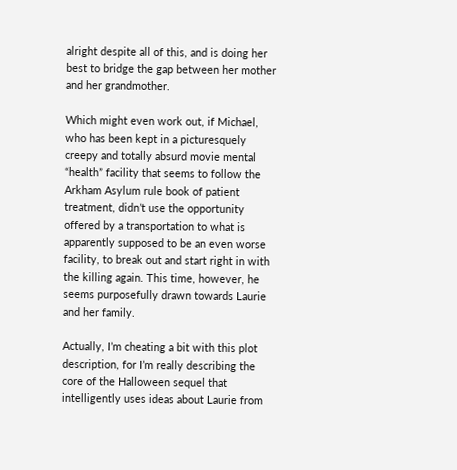alright despite all of this, and is doing her best to bridge the gap between her mother and her grandmother.

Which might even work out, if Michael, who has been kept in a picturesquely creepy and totally absurd movie mental “health” facility that seems to follow the Arkham Asylum rule book of patient treatment, didn’t use the opportunity offered by a transportation to what is apparently supposed to be an even worse facility, to break out and start right in with the killing again. This time, however, he seems purposefully drawn towards Laurie and her family.

Actually, I’m cheating a bit with this plot description, for I’m really describing the core of the Halloween sequel that intelligently uses ideas about Laurie from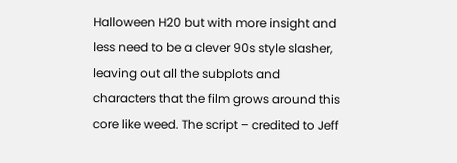Halloween H20 but with more insight and less need to be a clever 90s style slasher, leaving out all the subplots and characters that the film grows around this core like weed. The script – credited to Jeff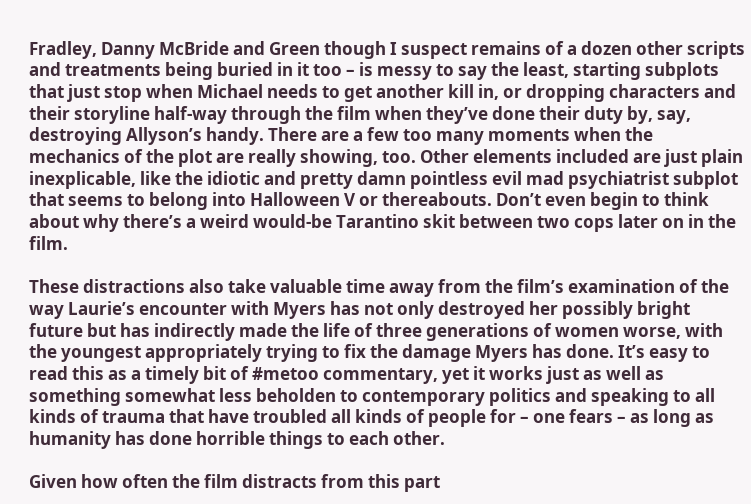Fradley, Danny McBride and Green though I suspect remains of a dozen other scripts and treatments being buried in it too – is messy to say the least, starting subplots that just stop when Michael needs to get another kill in, or dropping characters and their storyline half-way through the film when they’ve done their duty by, say, destroying Allyson’s handy. There are a few too many moments when the mechanics of the plot are really showing, too. Other elements included are just plain inexplicable, like the idiotic and pretty damn pointless evil mad psychiatrist subplot that seems to belong into Halloween V or thereabouts. Don’t even begin to think about why there’s a weird would-be Tarantino skit between two cops later on in the film.

These distractions also take valuable time away from the film’s examination of the way Laurie’s encounter with Myers has not only destroyed her possibly bright future but has indirectly made the life of three generations of women worse, with the youngest appropriately trying to fix the damage Myers has done. It’s easy to read this as a timely bit of #metoo commentary, yet it works just as well as something somewhat less beholden to contemporary politics and speaking to all kinds of trauma that have troubled all kinds of people for – one fears – as long as humanity has done horrible things to each other.

Given how often the film distracts from this part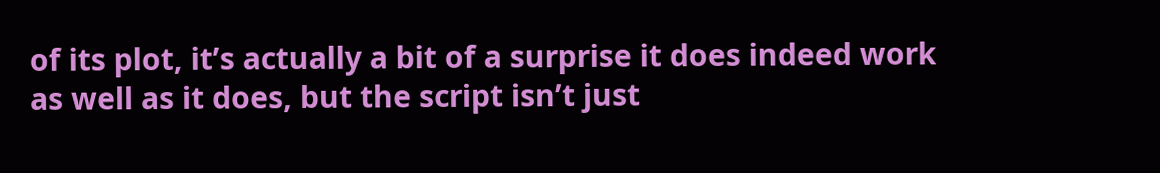of its plot, it’s actually a bit of a surprise it does indeed work as well as it does, but the script isn’t just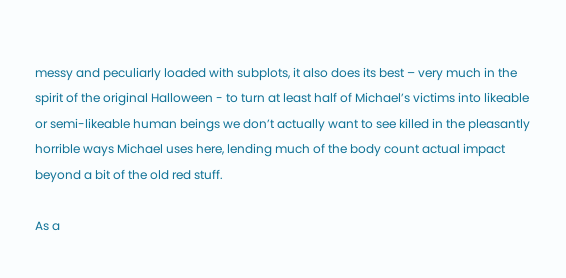messy and peculiarly loaded with subplots, it also does its best – very much in the spirit of the original Halloween - to turn at least half of Michael’s victims into likeable or semi-likeable human beings we don’t actually want to see killed in the pleasantly horrible ways Michael uses here, lending much of the body count actual impact beyond a bit of the old red stuff.

As a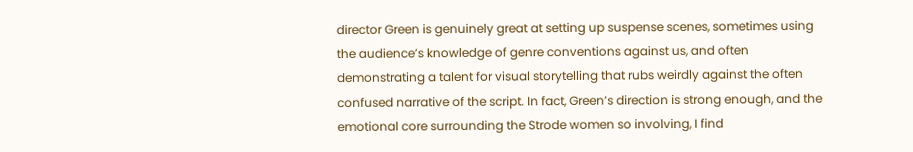director Green is genuinely great at setting up suspense scenes, sometimes using the audience’s knowledge of genre conventions against us, and often demonstrating a talent for visual storytelling that rubs weirdly against the often confused narrative of the script. In fact, Green’s direction is strong enough, and the emotional core surrounding the Strode women so involving, I find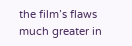the film’s flaws much greater in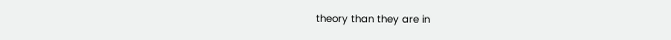theory than they are in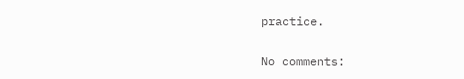practice.

No comments: